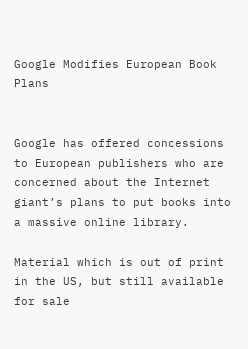Google Modifies European Book Plans


Google has offered concessions to European publishers who are concerned about the Internet giant’s plans to put books into a massive online library.

Material which is out of print in the US, but still available for sale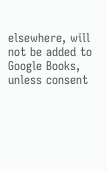elsewhere, will not be added to Google Books, unless consent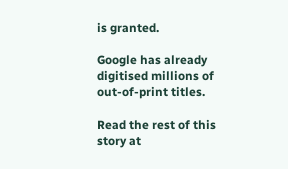is granted.

Google has already digitised millions of out-of-print titles.

Read the rest of this story at